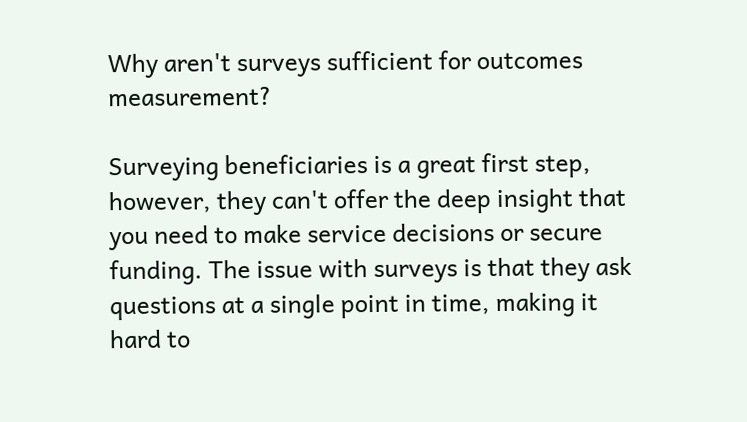Why aren't surveys sufficient for outcomes measurement?

Surveying beneficiaries is a great first step, however, they can't offer the deep insight that you need to make service decisions or secure funding. The issue with surveys is that they ask questions at a single point in time, making it hard to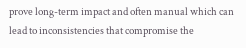prove long-term impact and often manual which can lead to inconsistencies that compromise the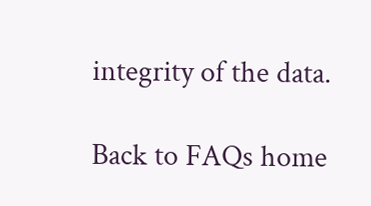integrity of the data.

Back to FAQs home